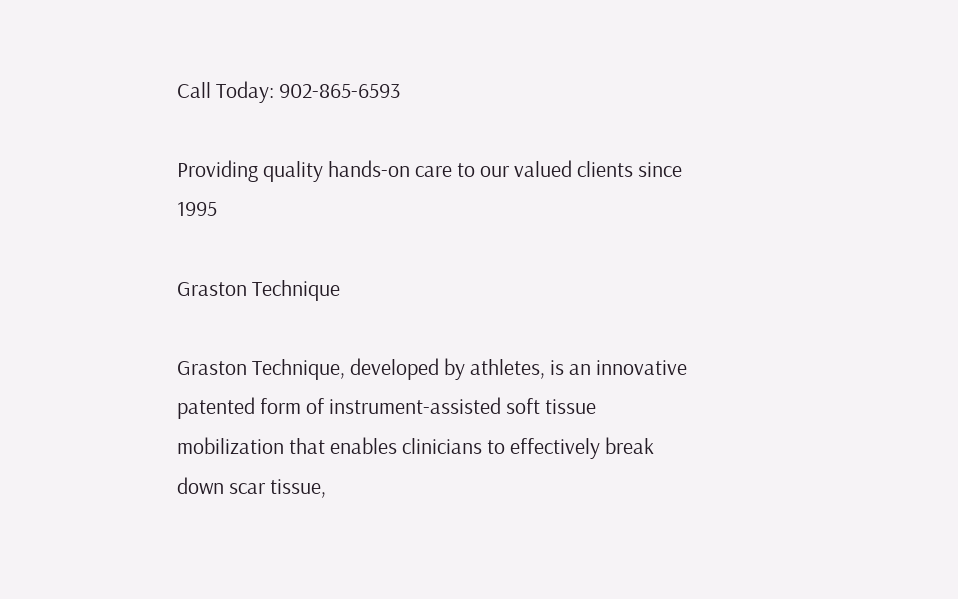Call Today: 902-865-6593

Providing quality hands-on care to our valued clients since 1995

Graston Technique

Graston Technique, developed by athletes, is an innovative patented form of instrument-assisted soft tissue mobilization that enables clinicians to effectively break down scar tissue,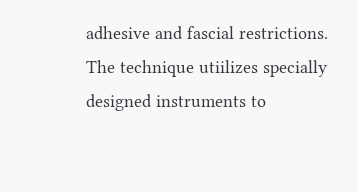adhesive and fascial restrictions. The technique utiilizes specially designed instruments to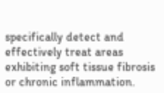specifically detect and effectively treat areas exhibiting soft tissue fibrosis or chronic inflammation.